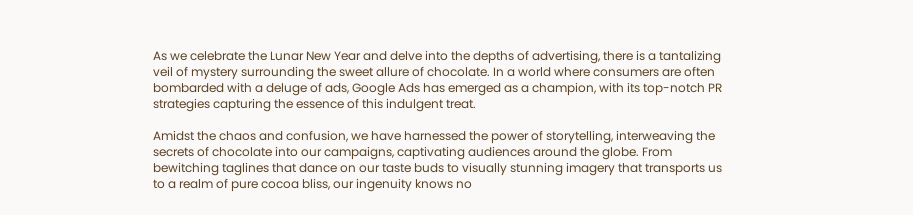As we celebrate the Lunar New Year and delve into the depths of advertising, there is a tantalizing veil of mystery surrounding the sweet allure of chocolate. In a world where consumers are often bombarded with a deluge of ads, Google Ads has emerged as a champion, with its top-notch PR strategies capturing the essence of this indulgent treat.

Amidst the chaos and confusion, we have harnessed the power of storytelling, interweaving the secrets of chocolate into our campaigns, captivating audiences around the globe. From bewitching taglines that dance on our taste buds to visually stunning imagery that transports us to a realm of pure cocoa bliss, our ingenuity knows no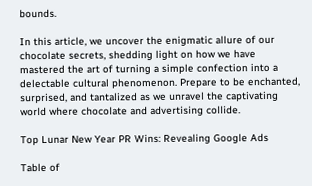bounds.

In this article, we uncover the enigmatic allure of our chocolate secrets, shedding light on how we have mastered the art of turning a simple confection into a delectable cultural phenomenon. Prepare to be enchanted, surprised, and tantalized as we unravel the captivating world where chocolate and advertising collide.

Top Lunar New Year PR Wins: Revealing Google Ads

Table of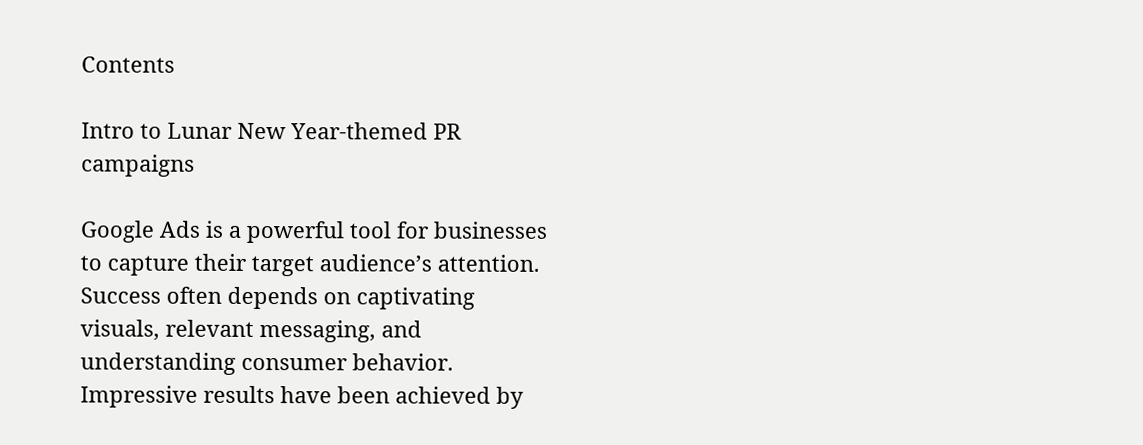Contents

Intro to Lunar New Year-themed PR campaigns

Google Ads is a powerful tool for businesses to capture their target audience’s attention. Success often depends on captivating visuals, relevant messaging, and understanding consumer behavior. Impressive results have been achieved by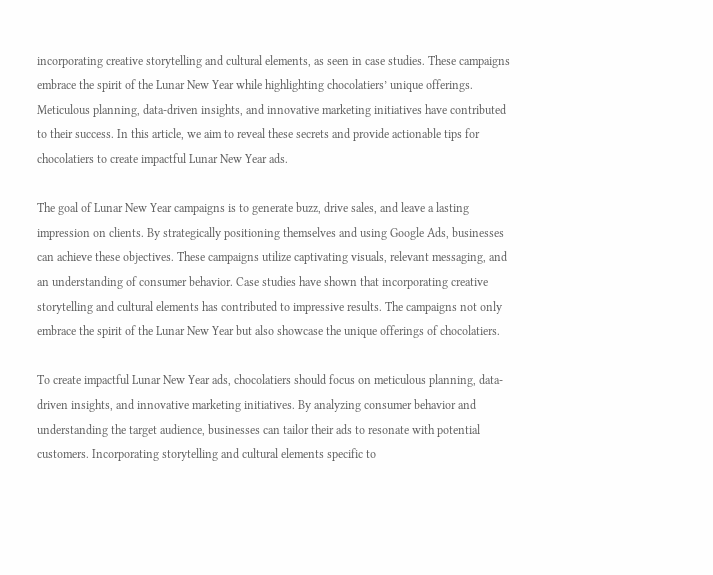incorporating creative storytelling and cultural elements, as seen in case studies. These campaigns embrace the spirit of the Lunar New Year while highlighting chocolatiers’ unique offerings. Meticulous planning, data-driven insights, and innovative marketing initiatives have contributed to their success. In this article, we aim to reveal these secrets and provide actionable tips for chocolatiers to create impactful Lunar New Year ads.

The goal of Lunar New Year campaigns is to generate buzz, drive sales, and leave a lasting impression on clients. By strategically positioning themselves and using Google Ads, businesses can achieve these objectives. These campaigns utilize captivating visuals, relevant messaging, and an understanding of consumer behavior. Case studies have shown that incorporating creative storytelling and cultural elements has contributed to impressive results. The campaigns not only embrace the spirit of the Lunar New Year but also showcase the unique offerings of chocolatiers.

To create impactful Lunar New Year ads, chocolatiers should focus on meticulous planning, data-driven insights, and innovative marketing initiatives. By analyzing consumer behavior and understanding the target audience, businesses can tailor their ads to resonate with potential customers. Incorporating storytelling and cultural elements specific to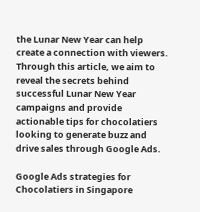the Lunar New Year can help create a connection with viewers. Through this article, we aim to reveal the secrets behind successful Lunar New Year campaigns and provide actionable tips for chocolatiers looking to generate buzz and drive sales through Google Ads.

Google Ads strategies for Chocolatiers in Singapore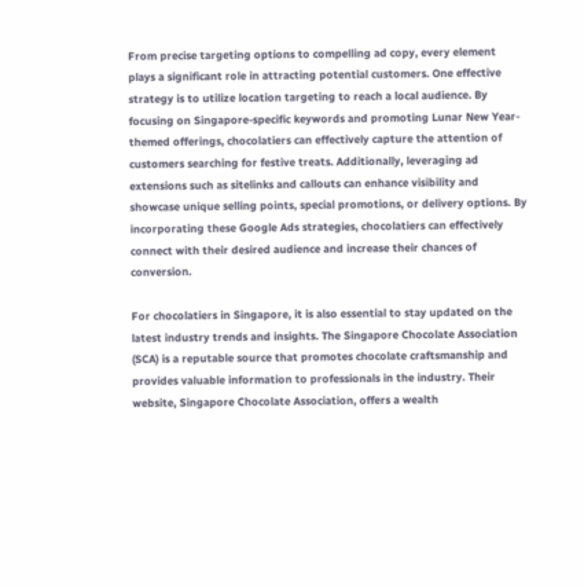From precise targeting options to compelling ad copy, every element plays a significant role in attracting potential customers. One effective strategy is to utilize location targeting to reach a local audience. By focusing on Singapore-specific keywords and promoting Lunar New Year-themed offerings, chocolatiers can effectively capture the attention of customers searching for festive treats. Additionally, leveraging ad extensions such as sitelinks and callouts can enhance visibility and showcase unique selling points, special promotions, or delivery options. By incorporating these Google Ads strategies, chocolatiers can effectively connect with their desired audience and increase their chances of conversion.

For chocolatiers in Singapore, it is also essential to stay updated on the latest industry trends and insights. The Singapore Chocolate Association (SCA) is a reputable source that promotes chocolate craftsmanship and provides valuable information to professionals in the industry. Their website, Singapore Chocolate Association, offers a wealth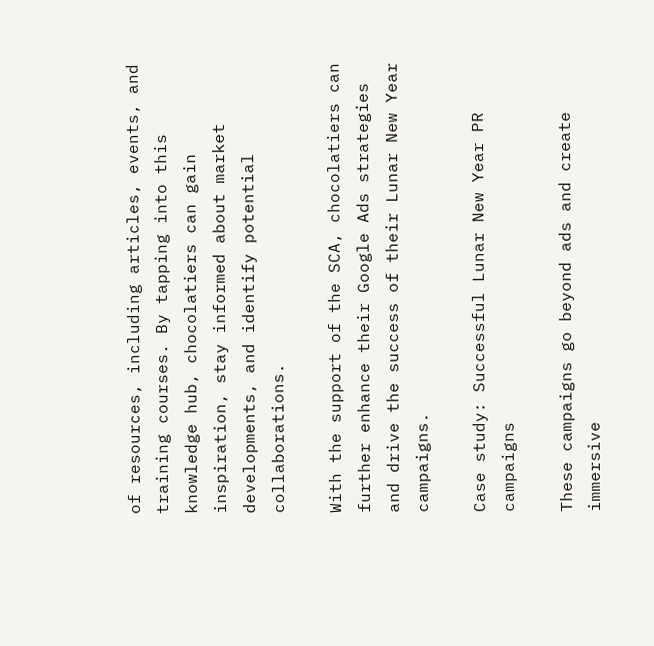of resources, including articles, events, and training courses. By tapping into this knowledge hub, chocolatiers can gain inspiration, stay informed about market developments, and identify potential collaborations.

With the support of the SCA, chocolatiers can further enhance their Google Ads strategies and drive the success of their Lunar New Year campaigns.

Case study: Successful Lunar New Year PR campaigns

These campaigns go beyond ads and create immersive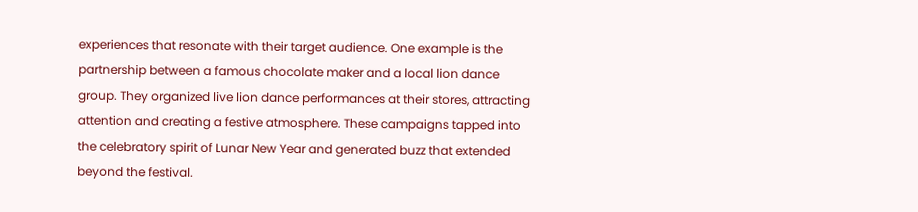experiences that resonate with their target audience. One example is the partnership between a famous chocolate maker and a local lion dance group. They organized live lion dance performances at their stores, attracting attention and creating a festive atmosphere. These campaigns tapped into the celebratory spirit of Lunar New Year and generated buzz that extended beyond the festival.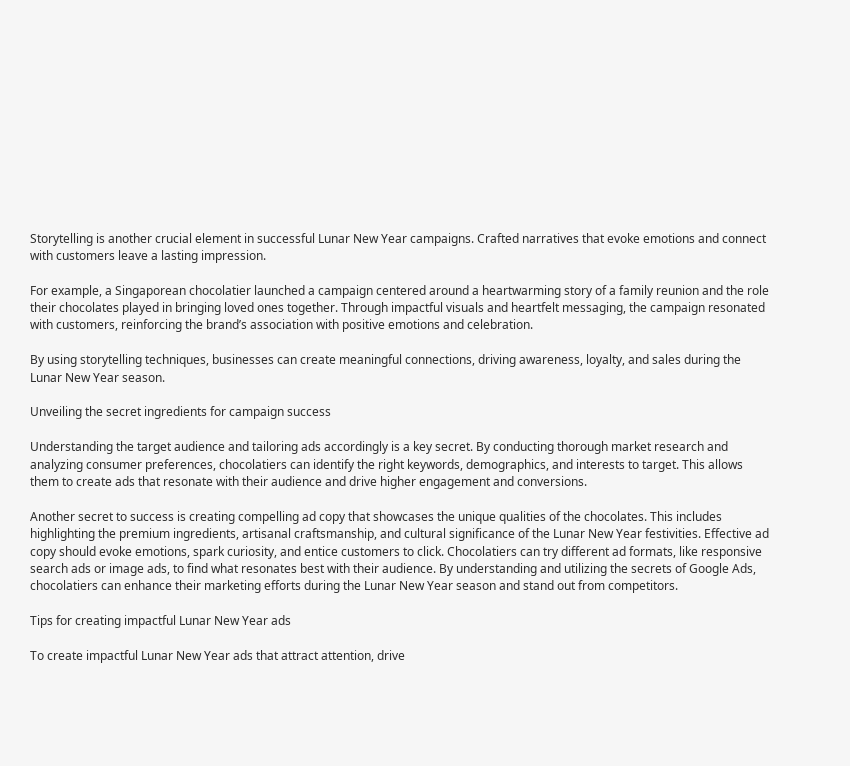Storytelling is another crucial element in successful Lunar New Year campaigns. Crafted narratives that evoke emotions and connect with customers leave a lasting impression.

For example, a Singaporean chocolatier launched a campaign centered around a heartwarming story of a family reunion and the role their chocolates played in bringing loved ones together. Through impactful visuals and heartfelt messaging, the campaign resonated with customers, reinforcing the brand’s association with positive emotions and celebration.

By using storytelling techniques, businesses can create meaningful connections, driving awareness, loyalty, and sales during the Lunar New Year season.

Unveiling the secret ingredients for campaign success

Understanding the target audience and tailoring ads accordingly is a key secret. By conducting thorough market research and analyzing consumer preferences, chocolatiers can identify the right keywords, demographics, and interests to target. This allows them to create ads that resonate with their audience and drive higher engagement and conversions.

Another secret to success is creating compelling ad copy that showcases the unique qualities of the chocolates. This includes highlighting the premium ingredients, artisanal craftsmanship, and cultural significance of the Lunar New Year festivities. Effective ad copy should evoke emotions, spark curiosity, and entice customers to click. Chocolatiers can try different ad formats, like responsive search ads or image ads, to find what resonates best with their audience. By understanding and utilizing the secrets of Google Ads, chocolatiers can enhance their marketing efforts during the Lunar New Year season and stand out from competitors.

Tips for creating impactful Lunar New Year ads

To create impactful Lunar New Year ads that attract attention, drive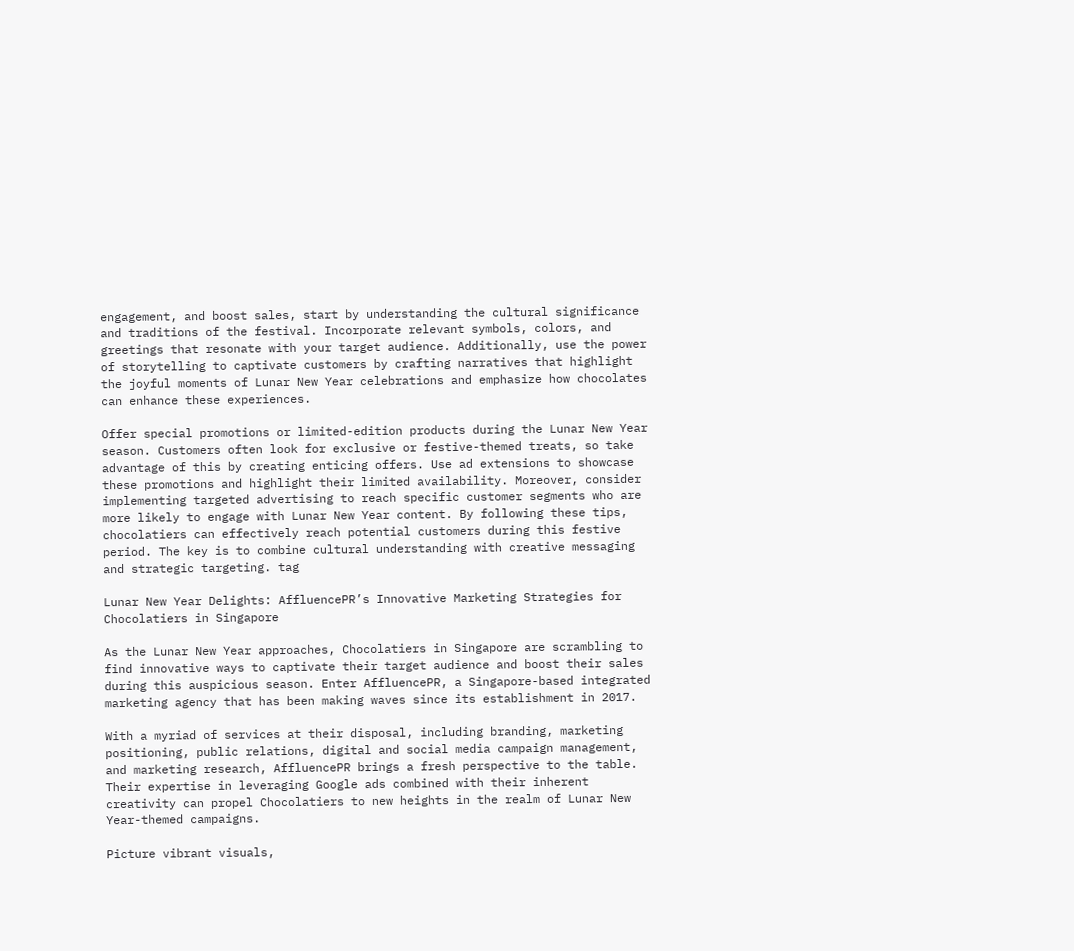engagement, and boost sales, start by understanding the cultural significance and traditions of the festival. Incorporate relevant symbols, colors, and greetings that resonate with your target audience. Additionally, use the power of storytelling to captivate customers by crafting narratives that highlight the joyful moments of Lunar New Year celebrations and emphasize how chocolates can enhance these experiences.

Offer special promotions or limited-edition products during the Lunar New Year season. Customers often look for exclusive or festive-themed treats, so take advantage of this by creating enticing offers. Use ad extensions to showcase these promotions and highlight their limited availability. Moreover, consider implementing targeted advertising to reach specific customer segments who are more likely to engage with Lunar New Year content. By following these tips, chocolatiers can effectively reach potential customers during this festive period. The key is to combine cultural understanding with creative messaging and strategic targeting. tag

Lunar New Year Delights: AffluencePR’s Innovative Marketing Strategies for Chocolatiers in Singapore

As the Lunar New Year approaches, Chocolatiers in Singapore are scrambling to find innovative ways to captivate their target audience and boost their sales during this auspicious season. Enter AffluencePR, a Singapore-based integrated marketing agency that has been making waves since its establishment in 2017.

With a myriad of services at their disposal, including branding, marketing positioning, public relations, digital and social media campaign management, and marketing research, AffluencePR brings a fresh perspective to the table. Their expertise in leveraging Google ads combined with their inherent creativity can propel Chocolatiers to new heights in the realm of Lunar New Year-themed campaigns.

Picture vibrant visuals,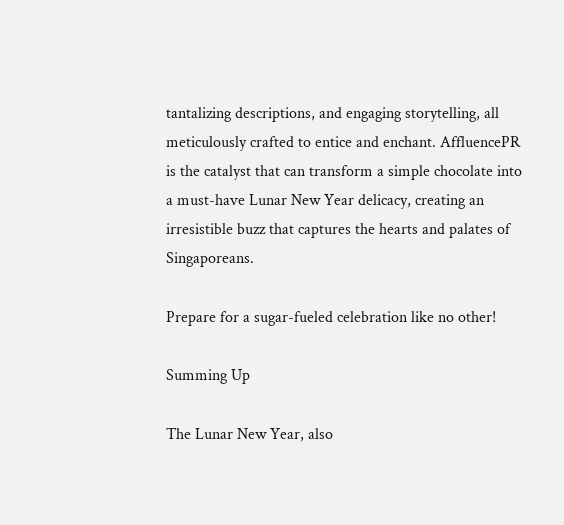tantalizing descriptions, and engaging storytelling, all meticulously crafted to entice and enchant. AffluencePR is the catalyst that can transform a simple chocolate into a must-have Lunar New Year delicacy, creating an irresistible buzz that captures the hearts and palates of Singaporeans.

Prepare for a sugar-fueled celebration like no other!

Summing Up

The Lunar New Year, also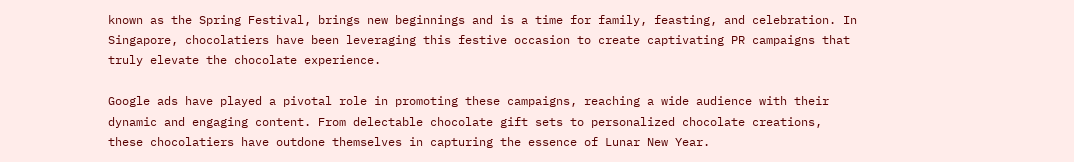known as the Spring Festival, brings new beginnings and is a time for family, feasting, and celebration. In Singapore, chocolatiers have been leveraging this festive occasion to create captivating PR campaigns that truly elevate the chocolate experience.

Google ads have played a pivotal role in promoting these campaigns, reaching a wide audience with their dynamic and engaging content. From delectable chocolate gift sets to personalized chocolate creations, these chocolatiers have outdone themselves in capturing the essence of Lunar New Year.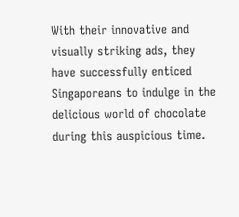With their innovative and visually striking ads, they have successfully enticed Singaporeans to indulge in the delicious world of chocolate during this auspicious time.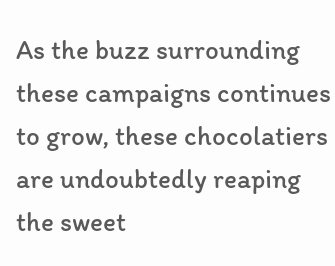As the buzz surrounding these campaigns continues to grow, these chocolatiers are undoubtedly reaping the sweet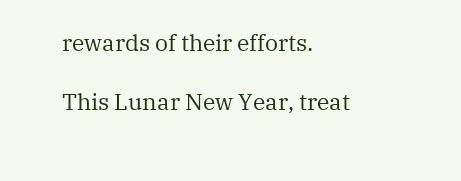rewards of their efforts.

This Lunar New Year, treat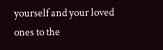yourself and your loved ones to the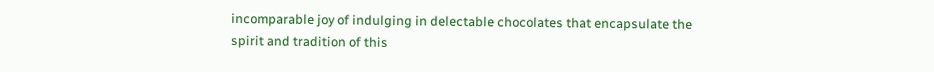incomparable joy of indulging in delectable chocolates that encapsulate the spirit and tradition of this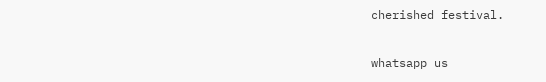cherished festival.

whatsapp us